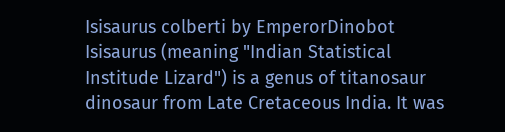Isisaurus colberti by EmperorDinobot
Isisaurus (meaning "Indian Statistical Institude Lizard") is a genus of titanosaur dinosaur from Late Cretaceous India. It was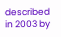described in 2003 by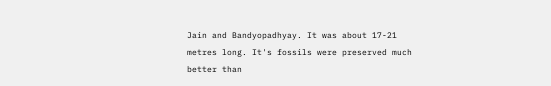Jain and Bandyopadhyay. It was about 17-21 metres long. It's fossils were preserved much better than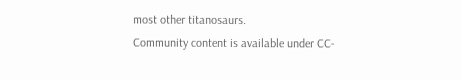most other titanosaurs.
Community content is available under CC-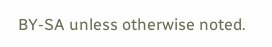BY-SA unless otherwise noted.